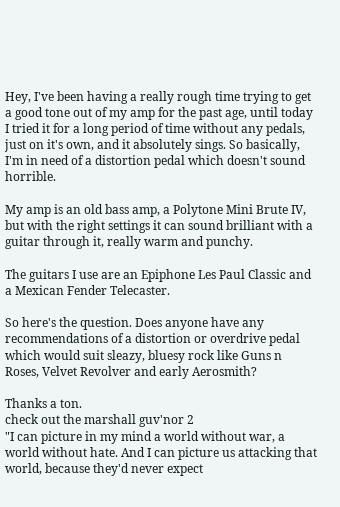Hey, I've been having a really rough time trying to get a good tone out of my amp for the past age, until today I tried it for a long period of time without any pedals, just on it's own, and it absolutely sings. So basically, I'm in need of a distortion pedal which doesn't sound horrible.

My amp is an old bass amp, a Polytone Mini Brute IV, but with the right settings it can sound brilliant with a guitar through it, really warm and punchy.

The guitars I use are an Epiphone Les Paul Classic and a Mexican Fender Telecaster.

So here's the question. Does anyone have any recommendations of a distortion or overdrive pedal which would suit sleazy, bluesy rock like Guns n Roses, Velvet Revolver and early Aerosmith?

Thanks a ton.
check out the marshall guv'nor 2
"I can picture in my mind a world without war, a world without hate. And I can picture us attacking that world, because they'd never expect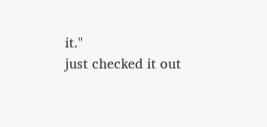it."
just checked it out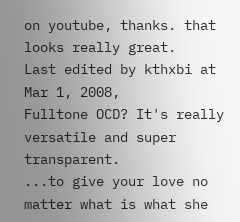on youtube, thanks. that looks really great.
Last edited by kthxbi at Mar 1, 2008,
Fulltone OCD? It's really versatile and super transparent.
...to give your love no matter what is what she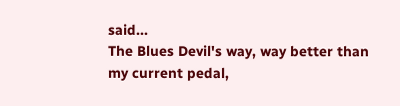said...
The Blues Devil's way, way better than my current pedal,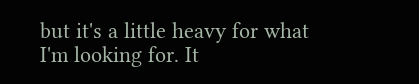but it's a little heavy for what I'm looking for. It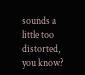sounds a little too distorted, you know?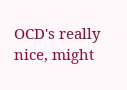OCD's really nice, might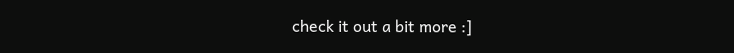check it out a bit more :]